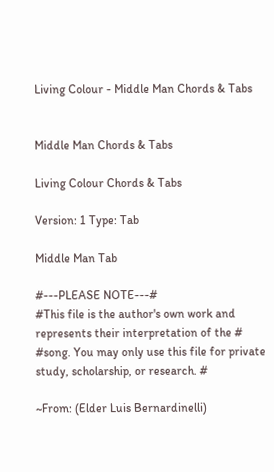Living Colour - Middle Man Chords & Tabs


Middle Man Chords & Tabs

Living Colour Chords & Tabs

Version: 1 Type: Tab

Middle Man Tab

#---PLEASE NOTE---#
#This file is the author's own work and represents their interpretation of the #
#song. You may only use this file for private study, scholarship, or research. #

~From: (Elder Luis Bernardinelli)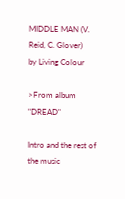MIDDLE MAN (V. Reid, C. Glover)
by Living Colour

>From album "DREAD"

Intro and the rest of the music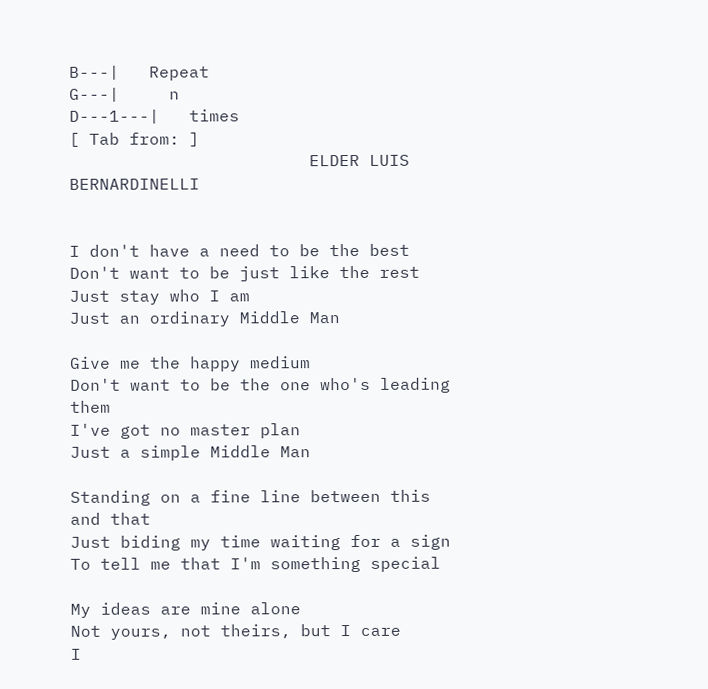B---|   Repeat
G---|     n
D---1---|   times
[ Tab from: ]
                        ELDER LUIS BERNARDINELLI


I don't have a need to be the best
Don't want to be just like the rest
Just stay who I am
Just an ordinary Middle Man

Give me the happy medium
Don't want to be the one who's leading them
I've got no master plan
Just a simple Middle Man

Standing on a fine line between this and that
Just biding my time waiting for a sign
To tell me that I'm something special

My ideas are mine alone
Not yours, not theirs, but I care
I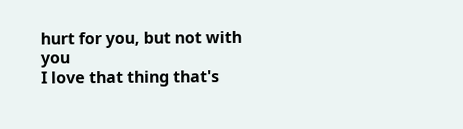hurt for you, but not with you
I love that thing that's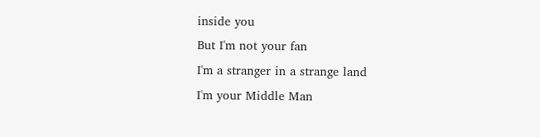inside you
But I'm not your fan
I'm a stranger in a strange land
I'm your Middle Man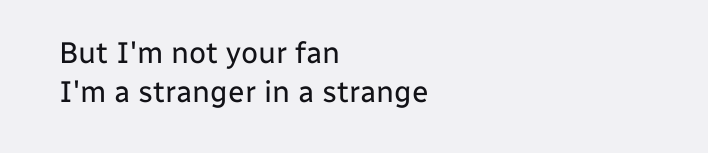But I'm not your fan
I'm a stranger in a strange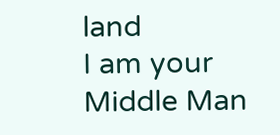land
I am your Middle Man